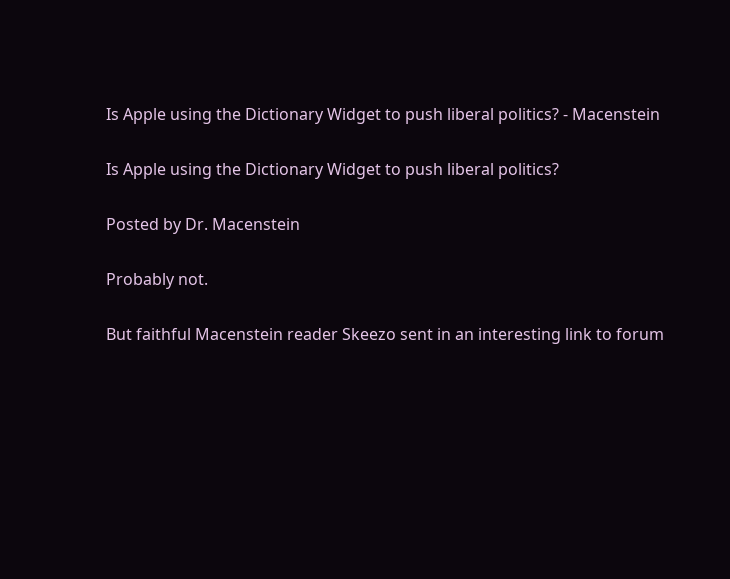Is Apple using the Dictionary Widget to push liberal politics? - Macenstein

Is Apple using the Dictionary Widget to push liberal politics?

Posted by Dr. Macenstein

Probably not.

But faithful Macenstein reader Skeezo sent in an interesting link to forum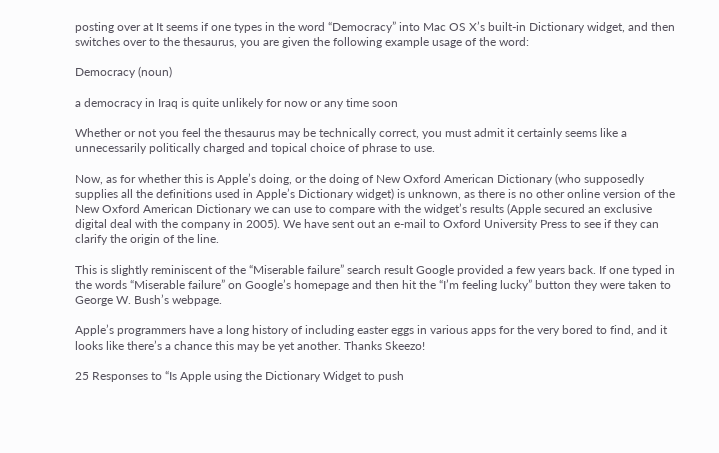posting over at It seems if one types in the word “Democracy” into Mac OS X’s built-in Dictionary widget, and then switches over to the thesaurus, you are given the following example usage of the word:

Democracy (noun)

a democracy in Iraq is quite unlikely for now or any time soon

Whether or not you feel the thesaurus may be technically correct, you must admit it certainly seems like a unnecessarily politically charged and topical choice of phrase to use.

Now, as for whether this is Apple’s doing, or the doing of New Oxford American Dictionary (who supposedly supplies all the definitions used in Apple’s Dictionary widget) is unknown, as there is no other online version of the New Oxford American Dictionary we can use to compare with the widget’s results (Apple secured an exclusive digital deal with the company in 2005). We have sent out an e-mail to Oxford University Press to see if they can clarify the origin of the line.

This is slightly reminiscent of the “Miserable failure” search result Google provided a few years back. If one typed in the words “Miserable failure” on Google’s homepage and then hit the “I’m feeling lucky” button they were taken to George W. Bush’s webpage.

Apple’s programmers have a long history of including easter eggs in various apps for the very bored to find, and it looks like there’s a chance this may be yet another. Thanks Skeezo!

25 Responses to “Is Apple using the Dictionary Widget to push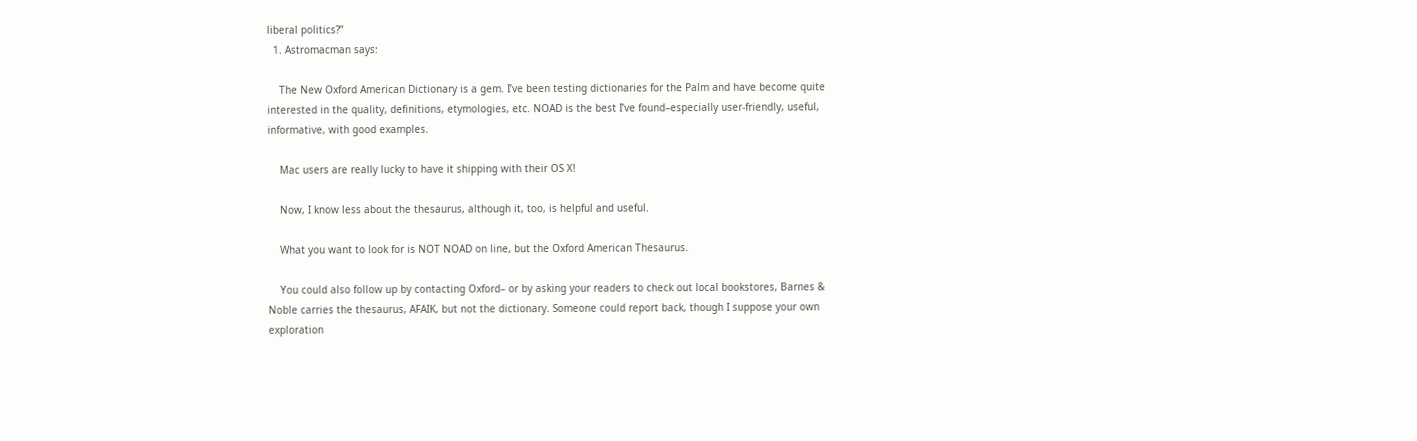liberal politics?”
  1. Astromacman says:

    The New Oxford American Dictionary is a gem. I’ve been testing dictionaries for the Palm and have become quite interested in the quality, definitions, etymologies, etc. NOAD is the best I’ve found–especially user-friendly, useful, informative, with good examples.

    Mac users are really lucky to have it shipping with their OS X!

    Now, I know less about the thesaurus, although it, too, is helpful and useful.

    What you want to look for is NOT NOAD on line, but the Oxford American Thesaurus.

    You could also follow up by contacting Oxford– or by asking your readers to check out local bookstores, Barnes & Noble carries the thesaurus, AFAIK, but not the dictionary. Someone could report back, though I suppose your own exploration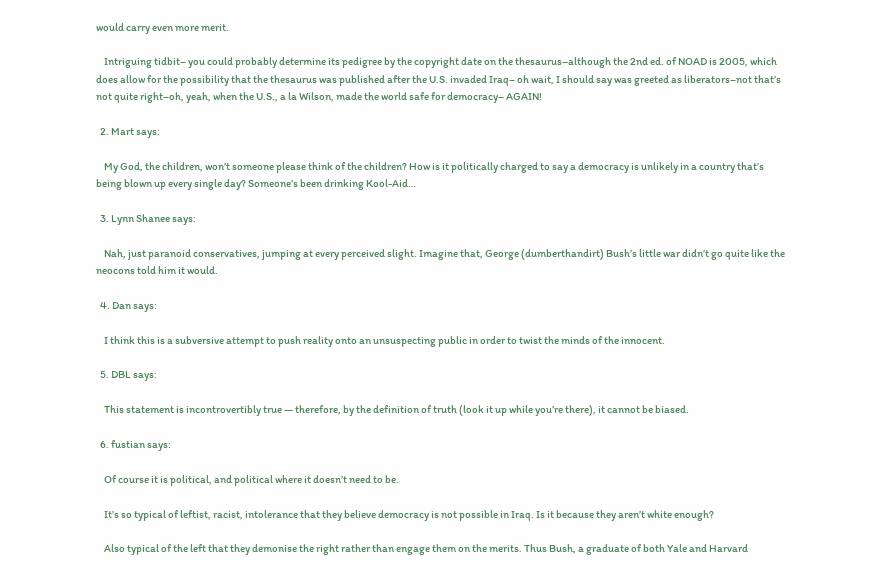would carry even more merit.

    Intriguing tidbit– you could probably determine its pedigree by the copyright date on the thesaurus–although the 2nd ed. of NOAD is 2005, which does allow for the possibility that the thesaurus was published after the U.S. invaded Iraq– oh wait, I should say was greeted as liberators–not that’s not quite right–oh, yeah, when the U.S., a la Wilson, made the world safe for democracy– AGAIN!

  2. Mart says:

    My God, the children, won’t someone please think of the children? How is it politically charged to say a democracy is unlikely in a country that’s being blown up every single day? Someone’s been drinking Kool-Aid…

  3. Lynn Shanee says:

    Nah, just paranoid conservatives, jumping at every perceived slight. Imagine that, George (dumberthandirt) Bush’s little war didn’t go quite like the neocons told him it would.

  4. Dan says:

    I think this is a subversive attempt to push reality onto an unsuspecting public in order to twist the minds of the innocent.

  5. DBL says:

    This statement is incontrovertibly true — therefore, by the definition of truth (look it up while you’re there), it cannot be biased.

  6. fustian says:

    Of course it is political, and political where it doesn’t need to be.

    It’s so typical of leftist, racist, intolerance that they believe democracy is not possible in Iraq. Is it because they aren’t white enough?

    Also typical of the left that they demonise the right rather than engage them on the merits. Thus Bush, a graduate of both Yale and Harvard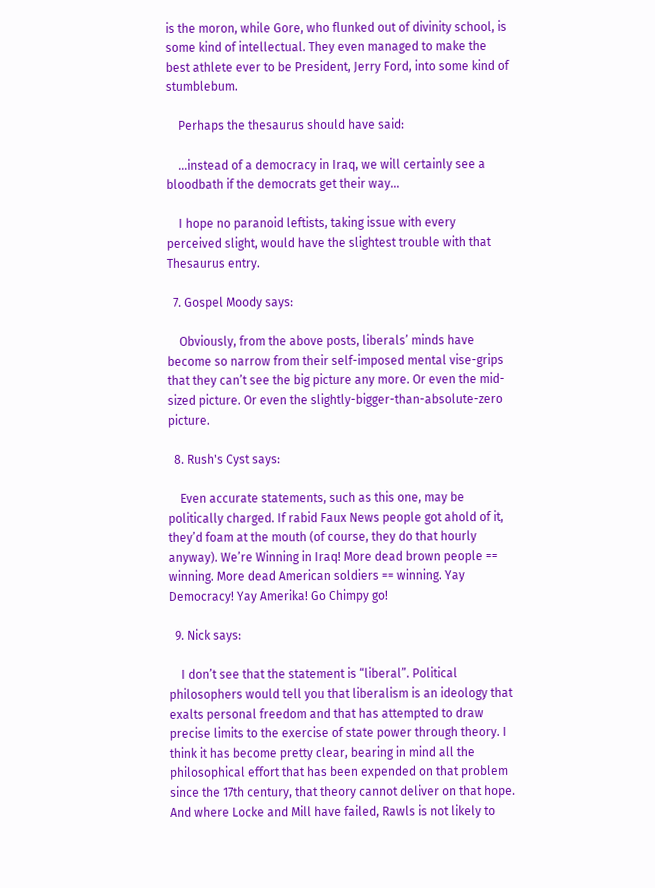is the moron, while Gore, who flunked out of divinity school, is some kind of intellectual. They even managed to make the best athlete ever to be President, Jerry Ford, into some kind of stumblebum.

    Perhaps the thesaurus should have said:

    …instead of a democracy in Iraq, we will certainly see a bloodbath if the democrats get their way…

    I hope no paranoid leftists, taking issue with every perceived slight, would have the slightest trouble with that Thesaurus entry.

  7. Gospel Moody says:

    Obviously, from the above posts, liberals’ minds have become so narrow from their self-imposed mental vise-grips that they can’t see the big picture any more. Or even the mid-sized picture. Or even the slightly-bigger-than-absolute-zero picture.

  8. Rush's Cyst says:

    Even accurate statements, such as this one, may be politically charged. If rabid Faux News people got ahold of it, they’d foam at the mouth (of course, they do that hourly anyway). We’re Winning in Iraq! More dead brown people == winning. More dead American soldiers == winning. Yay Democracy! Yay Amerika! Go Chimpy go!

  9. Nick says:

    I don’t see that the statement is “liberal”. Political philosophers would tell you that liberalism is an ideology that exalts personal freedom and that has attempted to draw precise limits to the exercise of state power through theory. I think it has become pretty clear, bearing in mind all the philosophical effort that has been expended on that problem since the 17th century, that theory cannot deliver on that hope. And where Locke and Mill have failed, Rawls is not likely to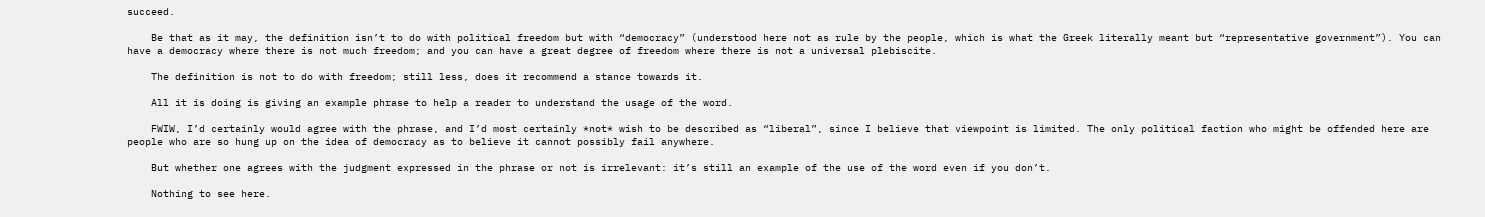succeed.

    Be that as it may, the definition isn’t to do with political freedom but with “democracy” (understood here not as rule by the people, which is what the Greek literally meant but “representative government”). You can have a democracy where there is not much freedom; and you can have a great degree of freedom where there is not a universal plebiscite.

    The definition is not to do with freedom; still less, does it recommend a stance towards it.

    All it is doing is giving an example phrase to help a reader to understand the usage of the word.

    FWIW, I’d certainly would agree with the phrase, and I’d most certainly *not* wish to be described as “liberal”, since I believe that viewpoint is limited. The only political faction who might be offended here are people who are so hung up on the idea of democracy as to believe it cannot possibly fail anywhere.

    But whether one agrees with the judgment expressed in the phrase or not is irrelevant: it’s still an example of the use of the word even if you don’t.

    Nothing to see here.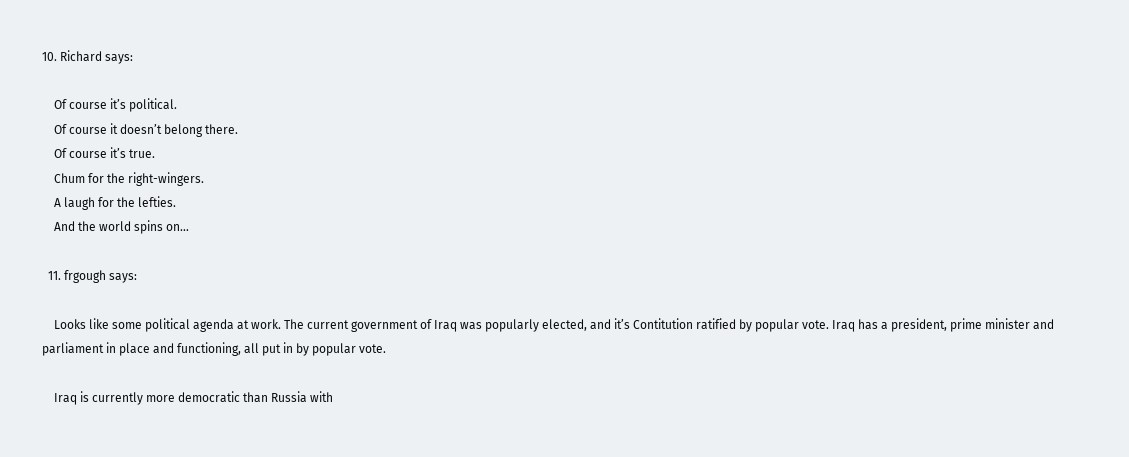10. Richard says:

    Of course it’s political.
    Of course it doesn’t belong there.
    Of course it’s true.
    Chum for the right-wingers.
    A laugh for the lefties.
    And the world spins on…

  11. frgough says:

    Looks like some political agenda at work. The current government of Iraq was popularly elected, and it’s Contitution ratified by popular vote. Iraq has a president, prime minister and parliament in place and functioning, all put in by popular vote.

    Iraq is currently more democratic than Russia with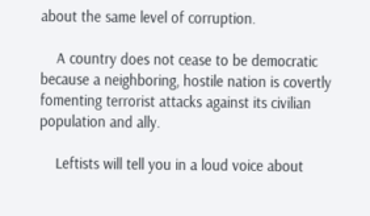about the same level of corruption.

    A country does not cease to be democratic because a neighboring, hostile nation is covertly fomenting terrorist attacks against its civilian population and ally.

    Leftists will tell you in a loud voice about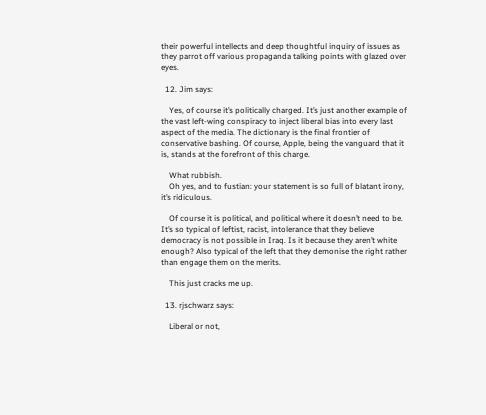their powerful intellects and deep thoughtful inquiry of issues as they parrot off various propaganda talking points with glazed over eyes.

  12. Jim says:

    Yes, of course it’s politically charged. It’s just another example of the vast left-wing conspiracy to inject liberal bias into every last aspect of the media. The dictionary is the final frontier of conservative bashing. Of course, Apple, being the vanguard that it is, stands at the forefront of this charge.

    What rubbish.
    Oh yes, and to fustian: your statement is so full of blatant irony, it’s ridiculous.

    Of course it is political, and political where it doesn’t need to be. It’s so typical of leftist, racist, intolerance that they believe democracy is not possible in Iraq. Is it because they aren’t white enough? Also typical of the left that they demonise the right rather than engage them on the merits.

    This just cracks me up.

  13. rjschwarz says:

    Liberal or not,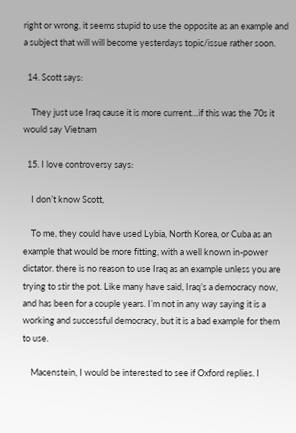right or wrong, it seems stupid to use the opposite as an example and a subject that will will become yesterdays topic/issue rather soon.

  14. Scott says:

    They just use Iraq cause it is more current…if this was the 70s it would say Vietnam

  15. I love controversy says:

    I don’t know Scott,

    To me, they could have used Lybia, North Korea, or Cuba as an example that would be more fitting, with a well known in-power dictator. there is no reason to use Iraq as an example unless you are trying to stir the pot. Like many have said, Iraq’s a democracy now, and has been for a couple years. I’m not in any way saying it is a working and successful democracy, but it is a bad example for them to use.

    Macenstein, I would be interested to see if Oxford replies. I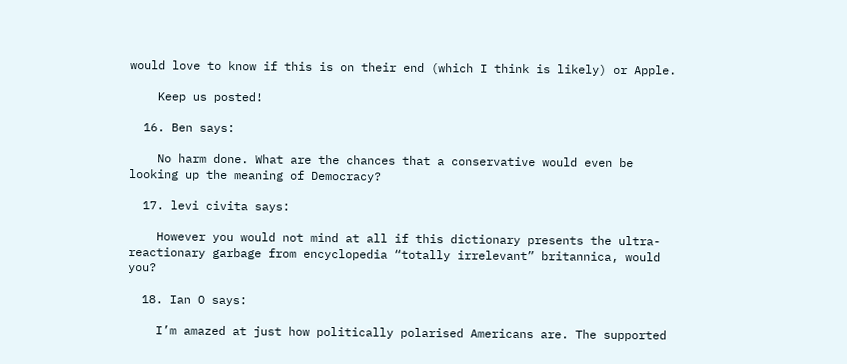would love to know if this is on their end (which I think is likely) or Apple.

    Keep us posted!

  16. Ben says:

    No harm done. What are the chances that a conservative would even be looking up the meaning of Democracy?

  17. levi civita says:

    However you would not mind at all if this dictionary presents the ultra-reactionary garbage from encyclopedia “totally irrelevant” britannica, would you?

  18. Ian O says:

    I’m amazed at just how politically polarised Americans are. The supported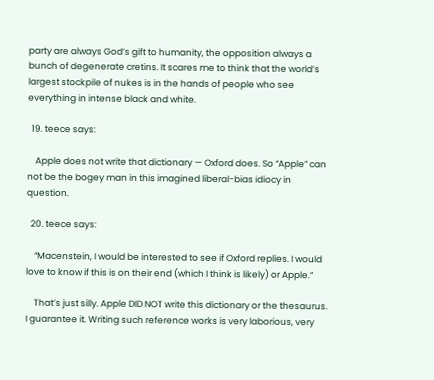party are always God’s gift to humanity, the opposition always a bunch of degenerate cretins. It scares me to think that the world’s largest stockpile of nukes is in the hands of people who see everything in intense black and white.

  19. teece says:

    Apple does not write that dictionary — Oxford does. So “Apple” can not be the bogey man in this imagined liberal-bias idiocy in question.

  20. teece says:

    “Macenstein, I would be interested to see if Oxford replies. I would love to know if this is on their end (which I think is likely) or Apple.”

    That’s just silly. Apple DID NOT write this dictionary or the thesaurus. I guarantee it. Writing such reference works is very laborious, very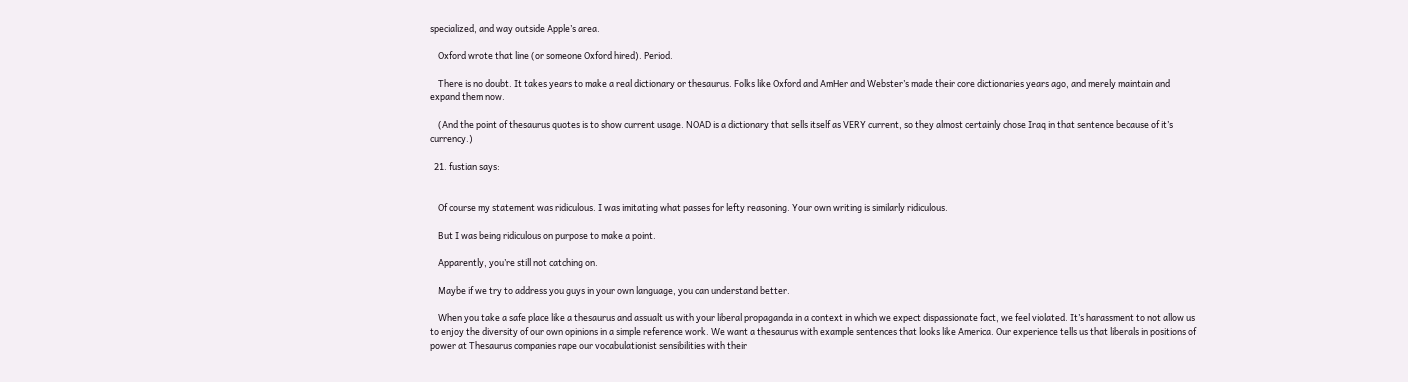specialized, and way outside Apple’s area.

    Oxford wrote that line (or someone Oxford hired). Period.

    There is no doubt. It takes years to make a real dictionary or thesaurus. Folks like Oxford and AmHer and Webster’s made their core dictionaries years ago, and merely maintain and expand them now.

    (And the point of thesaurus quotes is to show current usage. NOAD is a dictionary that sells itself as VERY current, so they almost certainly chose Iraq in that sentence because of it’s currency.)

  21. fustian says:


    Of course my statement was ridiculous. I was imitating what passes for lefty reasoning. Your own writing is similarly ridiculous.

    But I was being ridiculous on purpose to make a point.

    Apparently, you’re still not catching on.

    Maybe if we try to address you guys in your own language, you can understand better.

    When you take a safe place like a thesaurus and assualt us with your liberal propaganda in a context in which we expect dispassionate fact, we feel violated. It’s harassment to not allow us to enjoy the diversity of our own opinions in a simple reference work. We want a thesaurus with example sentences that looks like America. Our experience tells us that liberals in positions of power at Thesaurus companies rape our vocabulationist sensibilities with their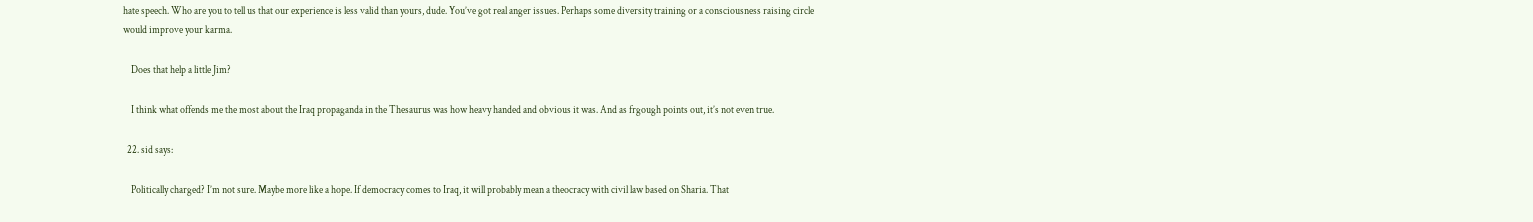hate speech. Who are you to tell us that our experience is less valid than yours, dude. You’ve got real anger issues. Perhaps some diversity training or a consciousness raising circle would improve your karma.

    Does that help a little Jim?

    I think what offends me the most about the Iraq propaganda in the Thesaurus was how heavy handed and obvious it was. And as frgough points out, it’s not even true.

  22. sid says:

    Politically charged? I’m not sure. Maybe more like a hope. If democracy comes to Iraq, it will probably mean a theocracy with civil law based on Sharia. That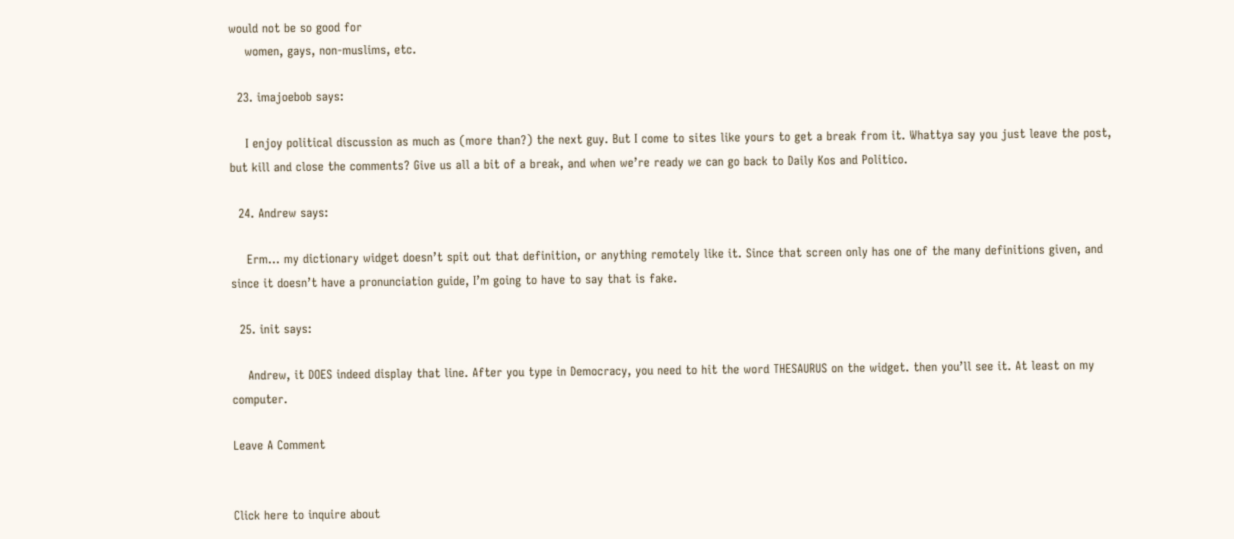would not be so good for
    women, gays, non-muslims, etc.

  23. imajoebob says:

    I enjoy political discussion as much as (more than?) the next guy. But I come to sites like yours to get a break from it. Whattya say you just leave the post, but kill and close the comments? Give us all a bit of a break, and when we’re ready we can go back to Daily Kos and Politico.

  24. Andrew says:

    Erm… my dictionary widget doesn’t spit out that definition, or anything remotely like it. Since that screen only has one of the many definitions given, and since it doesn’t have a pronunciation guide, I’m going to have to say that is fake.

  25. init says:

    Andrew, it DOES indeed display that line. After you type in Democracy, you need to hit the word THESAURUS on the widget. then you’ll see it. At least on my computer.

Leave A Comment


Click here to inquire about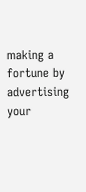making a fortune by advertising your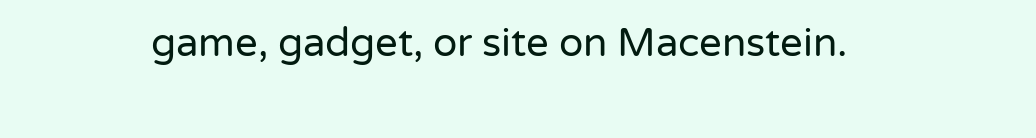game, gadget, or site on Macenstein.